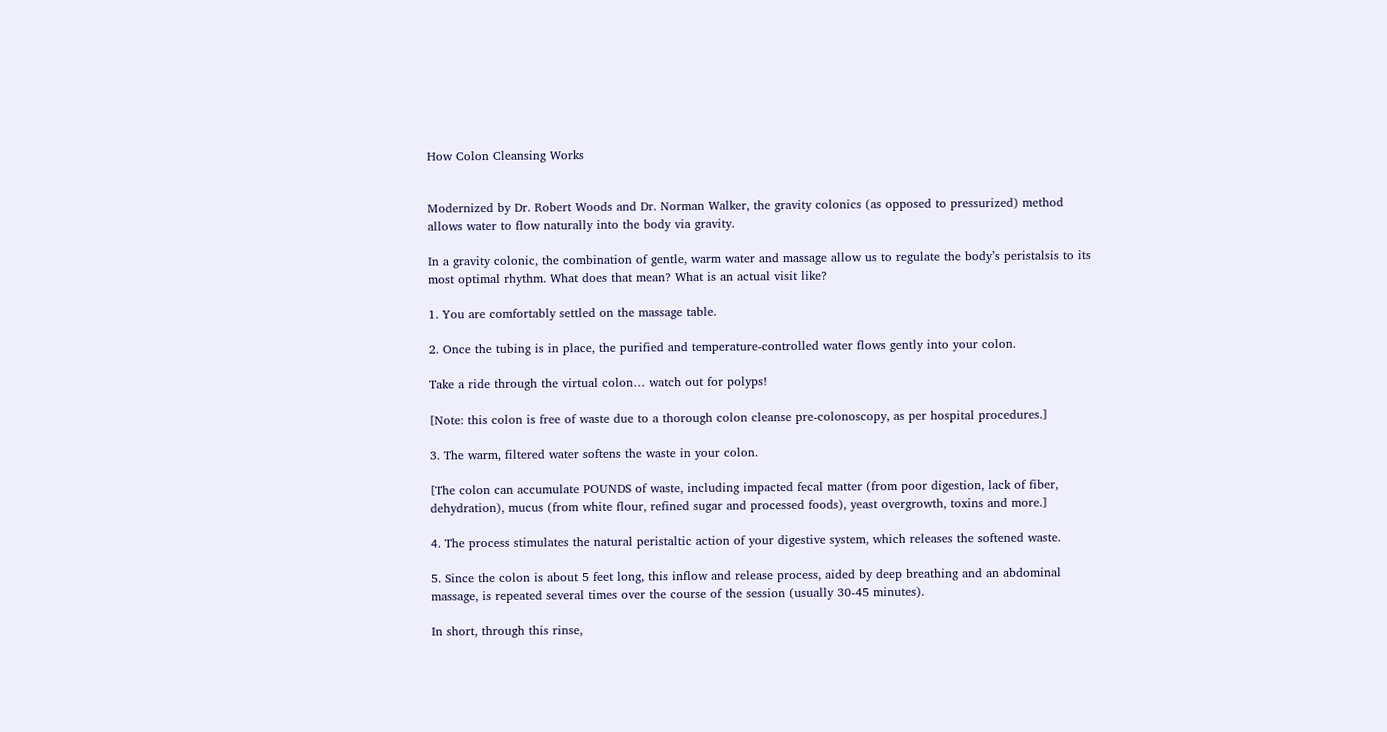How Colon Cleansing Works


Modernized by Dr. Robert Woods and Dr. Norman Walker, the gravity colonics (as opposed to pressurized) method allows water to flow naturally into the body via gravity.

In a gravity colonic, the combination of gentle, warm water and massage allow us to regulate the body’s peristalsis to its most optimal rhythm. What does that mean? What is an actual visit like?

1. You are comfortably settled on the massage table.

2. Once the tubing is in place, the purified and temperature-controlled water flows gently into your colon.

Take a ride through the virtual colon… watch out for polyps!

[Note: this colon is free of waste due to a thorough colon cleanse pre-colonoscopy, as per hospital procedures.]

3. The warm, filtered water softens the waste in your colon.

[The colon can accumulate POUNDS of waste, including impacted fecal matter (from poor digestion, lack of fiber, dehydration), mucus (from white flour, refined sugar and processed foods), yeast overgrowth, toxins and more.]

4. The process stimulates the natural peristaltic action of your digestive system, which releases the softened waste.

5. Since the colon is about 5 feet long, this inflow and release process, aided by deep breathing and an abdominal massage, is repeated several times over the course of the session (usually 30-45 minutes).

In short, through this rinse,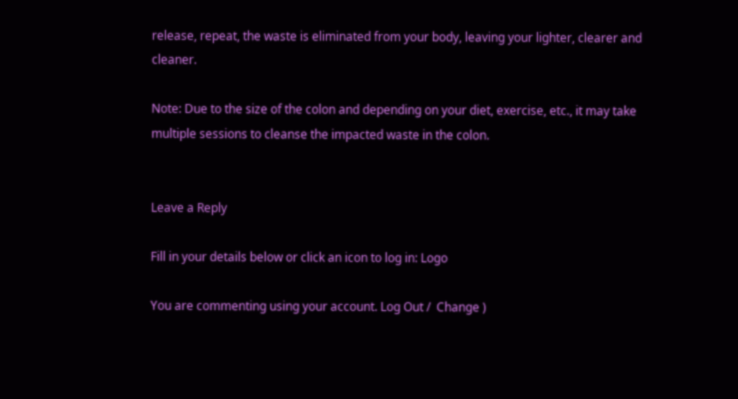release, repeat, the waste is eliminated from your body, leaving your lighter, clearer and cleaner.

Note: Due to the size of the colon and depending on your diet, exercise, etc., it may take multiple sessions to cleanse the impacted waste in the colon.


Leave a Reply

Fill in your details below or click an icon to log in: Logo

You are commenting using your account. Log Out /  Change )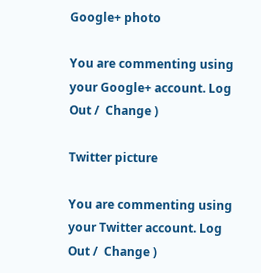Google+ photo

You are commenting using your Google+ account. Log Out /  Change )

Twitter picture

You are commenting using your Twitter account. Log Out /  Change )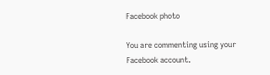Facebook photo

You are commenting using your Facebook account.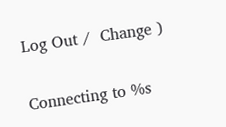Log Out /  Change )


Connecting to %s